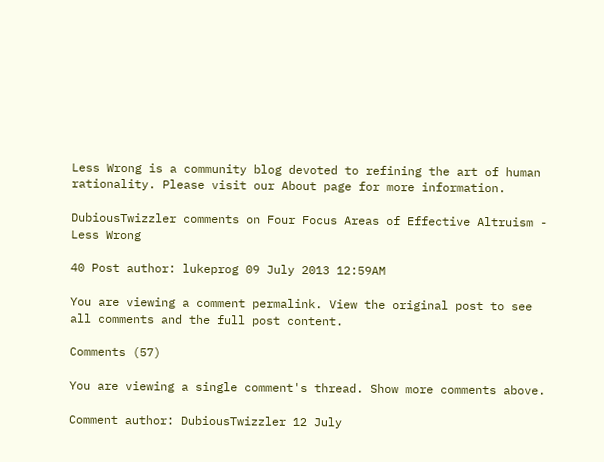Less Wrong is a community blog devoted to refining the art of human rationality. Please visit our About page for more information.

DubiousTwizzler comments on Four Focus Areas of Effective Altruism - Less Wrong

40 Post author: lukeprog 09 July 2013 12:59AM

You are viewing a comment permalink. View the original post to see all comments and the full post content.

Comments (57)

You are viewing a single comment's thread. Show more comments above.

Comment author: DubiousTwizzler 12 July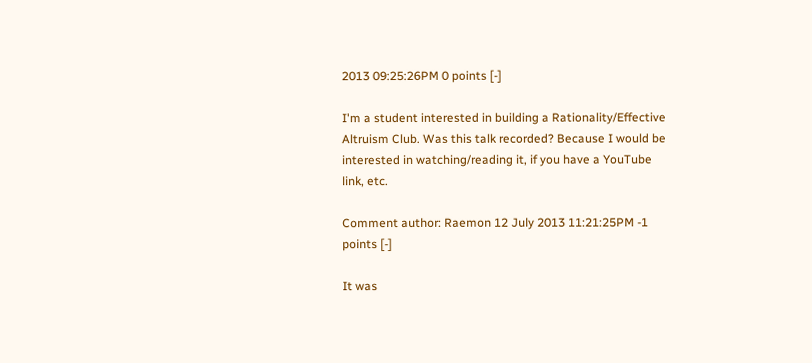2013 09:25:26PM 0 points [-]

I'm a student interested in building a Rationality/Effective Altruism Club. Was this talk recorded? Because I would be interested in watching/reading it, if you have a YouTube link, etc.

Comment author: Raemon 12 July 2013 11:21:25PM -1 points [-]

It was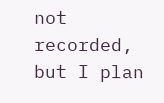not recorded, but I plan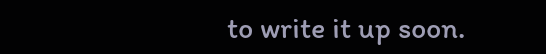to write it up soon.